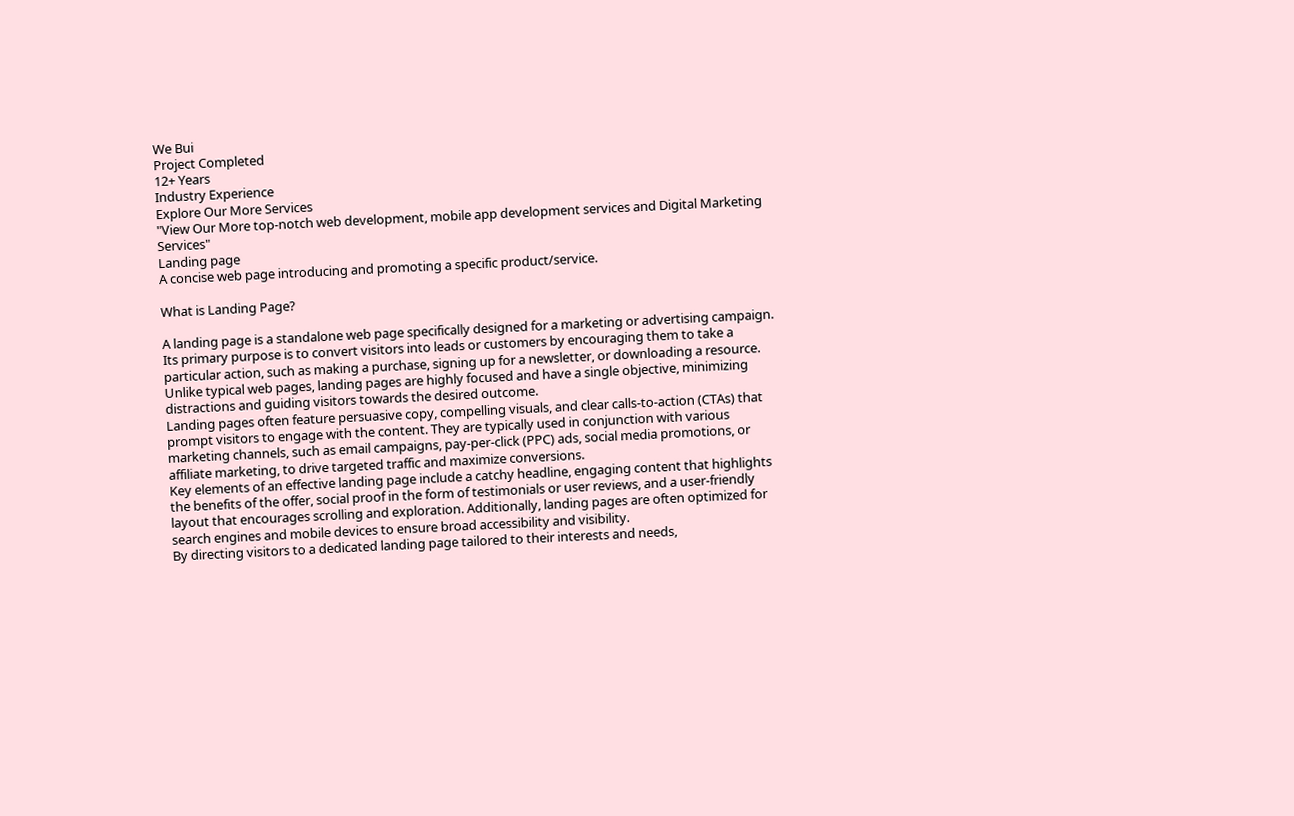We Bui
Project Completed
12+ Years
Industry Experience
Explore Our More Services
"View Our More top-notch web development, mobile app development services and Digital Marketing Services"
Landing page
A concise web page introducing and promoting a specific product/service.

What is Landing Page?

A landing page is a standalone web page specifically designed for a marketing or advertising campaign. Its primary purpose is to convert visitors into leads or customers by encouraging them to take a particular action, such as making a purchase, signing up for a newsletter, or downloading a resource. Unlike typical web pages, landing pages are highly focused and have a single objective, minimizing distractions and guiding visitors towards the desired outcome.
Landing pages often feature persuasive copy, compelling visuals, and clear calls-to-action (CTAs) that prompt visitors to engage with the content. They are typically used in conjunction with various marketing channels, such as email campaigns, pay-per-click (PPC) ads, social media promotions, or affiliate marketing, to drive targeted traffic and maximize conversions.
Key elements of an effective landing page include a catchy headline, engaging content that highlights the benefits of the offer, social proof in the form of testimonials or user reviews, and a user-friendly layout that encourages scrolling and exploration. Additionally, landing pages are often optimized for search engines and mobile devices to ensure broad accessibility and visibility.
By directing visitors to a dedicated landing page tailored to their interests and needs,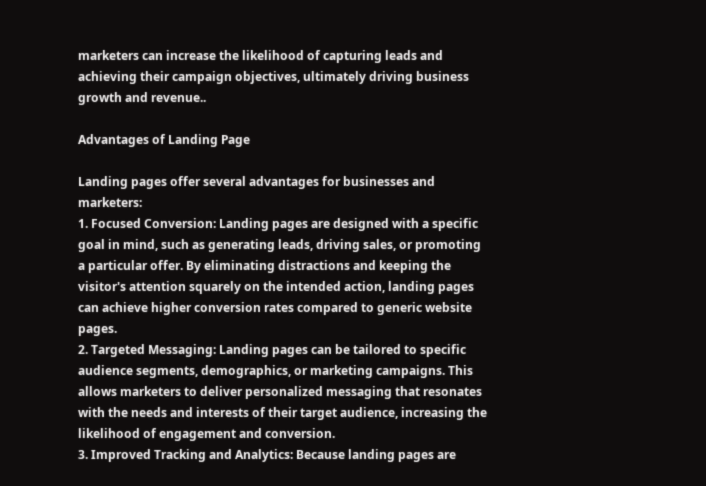marketers can increase the likelihood of capturing leads and achieving their campaign objectives, ultimately driving business growth and revenue..

Advantages of Landing Page

Landing pages offer several advantages for businesses and marketers:
1. Focused Conversion: Landing pages are designed with a specific goal in mind, such as generating leads, driving sales, or promoting a particular offer. By eliminating distractions and keeping the visitor's attention squarely on the intended action, landing pages can achieve higher conversion rates compared to generic website pages.
2. Targeted Messaging: Landing pages can be tailored to specific audience segments, demographics, or marketing campaigns. This allows marketers to deliver personalized messaging that resonates with the needs and interests of their target audience, increasing the likelihood of engagement and conversion.
3. Improved Tracking and Analytics: Because landing pages are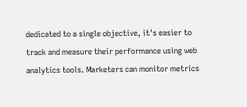dedicated to a single objective, it's easier to track and measure their performance using web analytics tools. Marketers can monitor metrics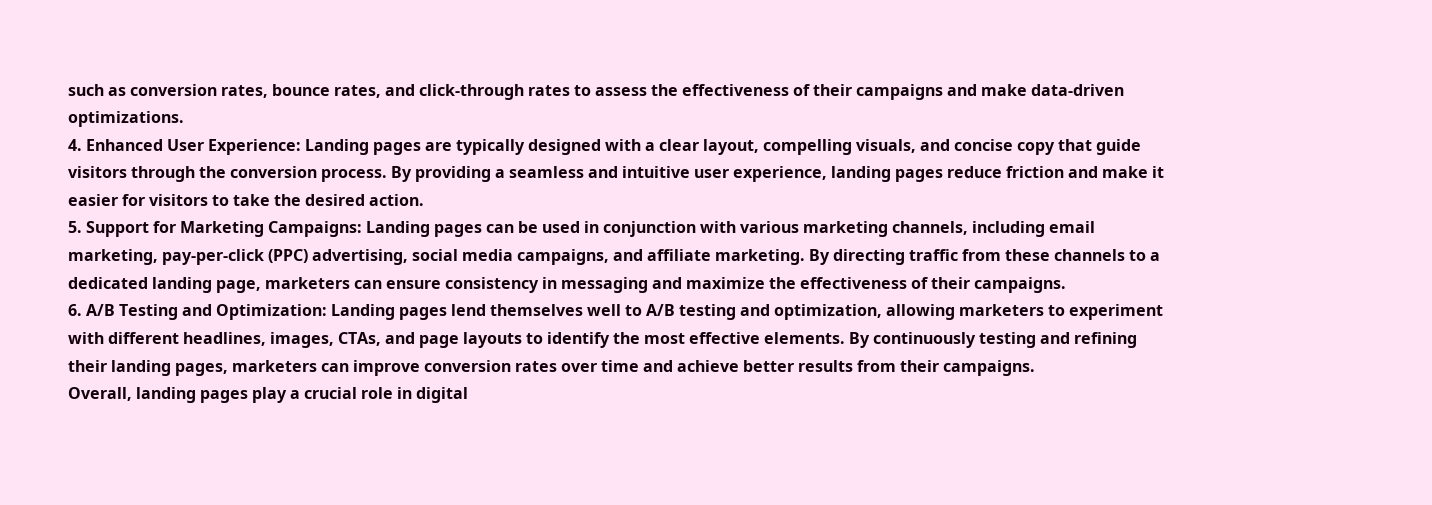such as conversion rates, bounce rates, and click-through rates to assess the effectiveness of their campaigns and make data-driven optimizations.
4. Enhanced User Experience: Landing pages are typically designed with a clear layout, compelling visuals, and concise copy that guide visitors through the conversion process. By providing a seamless and intuitive user experience, landing pages reduce friction and make it easier for visitors to take the desired action.
5. Support for Marketing Campaigns: Landing pages can be used in conjunction with various marketing channels, including email marketing, pay-per-click (PPC) advertising, social media campaigns, and affiliate marketing. By directing traffic from these channels to a dedicated landing page, marketers can ensure consistency in messaging and maximize the effectiveness of their campaigns.
6. A/B Testing and Optimization: Landing pages lend themselves well to A/B testing and optimization, allowing marketers to experiment with different headlines, images, CTAs, and page layouts to identify the most effective elements. By continuously testing and refining their landing pages, marketers can improve conversion rates over time and achieve better results from their campaigns.
Overall, landing pages play a crucial role in digital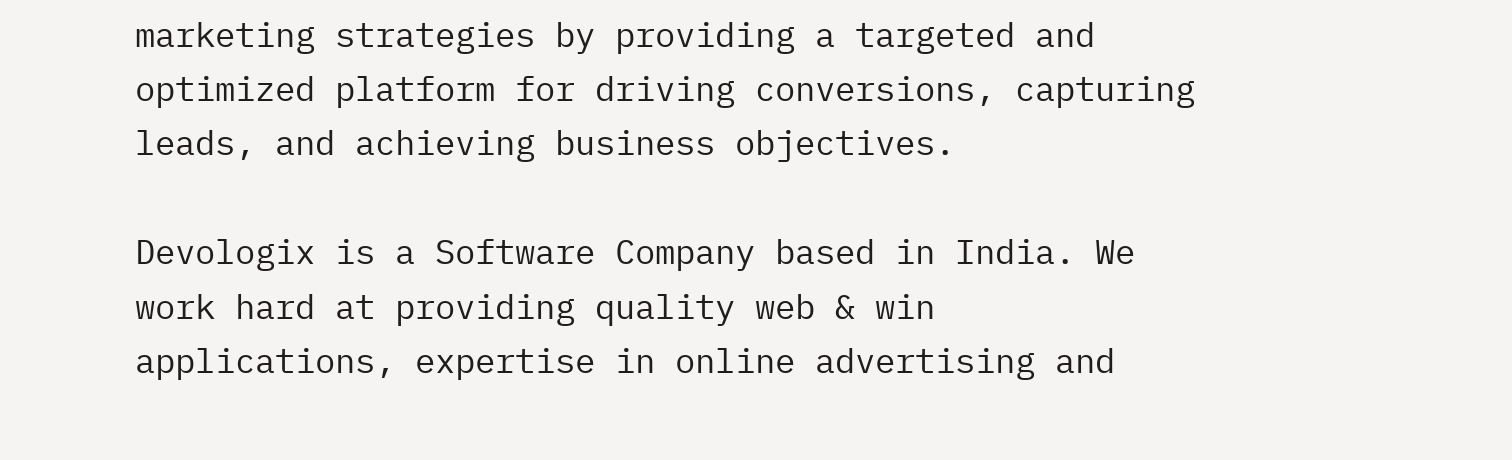marketing strategies by providing a targeted and optimized platform for driving conversions, capturing leads, and achieving business objectives.

Devologix is a Software Company based in India. We work hard at providing quality web & win applications, expertise in online advertising and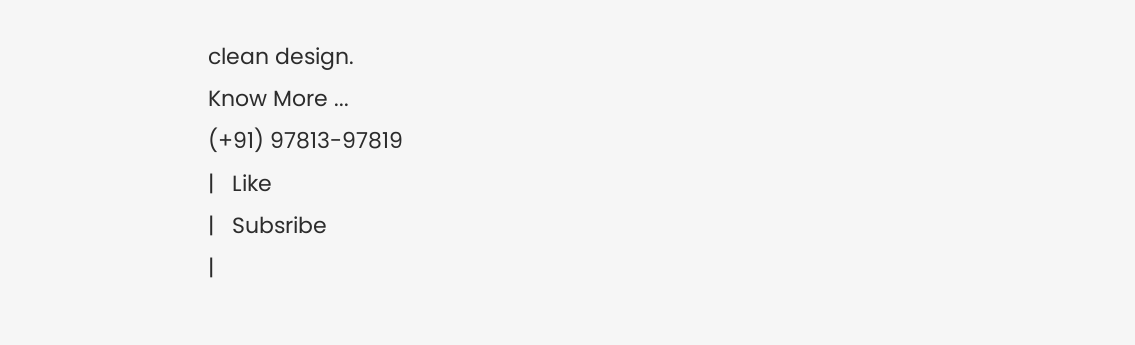clean design.
Know More ...
(+91) 97813-97819
|   Like
|   Subsribe
|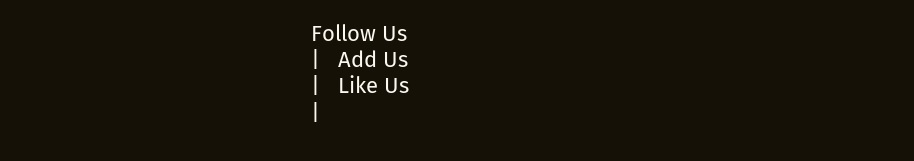Follow Us
|   Add Us
|   Like Us
|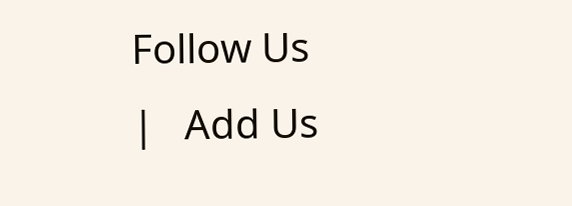Follow Us
|   Add Us